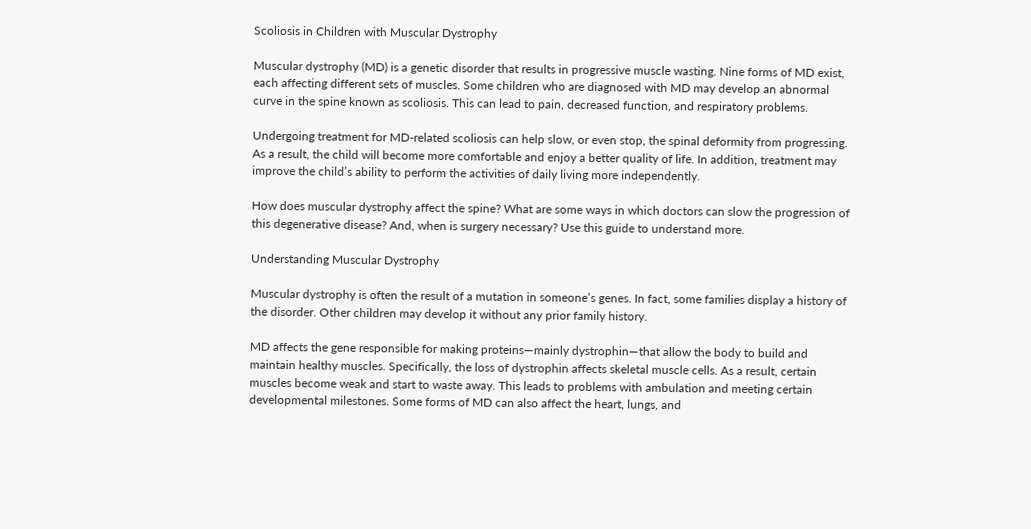Scoliosis in Children with Muscular Dystrophy

Muscular dystrophy (MD) is a genetic disorder that results in progressive muscle wasting. Nine forms of MD exist, each affecting different sets of muscles. Some children who are diagnosed with MD may develop an abnormal curve in the spine known as scoliosis. This can lead to pain, decreased function, and respiratory problems.

Undergoing treatment for MD-related scoliosis can help slow, or even stop, the spinal deformity from progressing. As a result, the child will become more comfortable and enjoy a better quality of life. In addition, treatment may improve the child’s ability to perform the activities of daily living more independently.

How does muscular dystrophy affect the spine? What are some ways in which doctors can slow the progression of this degenerative disease? And, when is surgery necessary? Use this guide to understand more.

Understanding Muscular Dystrophy

Muscular dystrophy is often the result of a mutation in someone’s genes. In fact, some families display a history of the disorder. Other children may develop it without any prior family history.

MD affects the gene responsible for making proteins—mainly dystrophin—that allow the body to build and maintain healthy muscles. Specifically, the loss of dystrophin affects skeletal muscle cells. As a result, certain muscles become weak and start to waste away. This leads to problems with ambulation and meeting certain developmental milestones. Some forms of MD can also affect the heart, lungs, and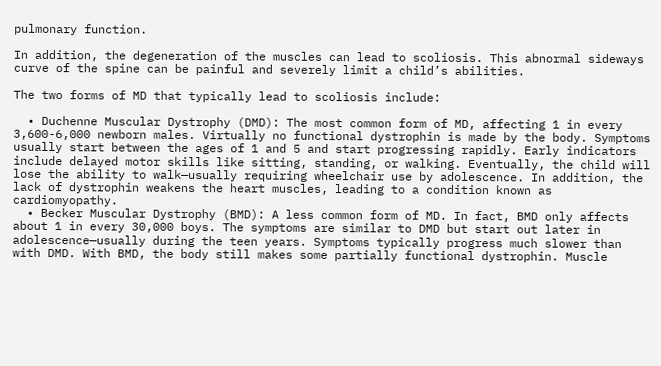pulmonary function.

In addition, the degeneration of the muscles can lead to scoliosis. This abnormal sideways curve of the spine can be painful and severely limit a child’s abilities.

The two forms of MD that typically lead to scoliosis include:

  • Duchenne Muscular Dystrophy (DMD): The most common form of MD, affecting 1 in every 3,600-6,000 newborn males. Virtually no functional dystrophin is made by the body. Symptoms usually start between the ages of 1 and 5 and start progressing rapidly. Early indicators include delayed motor skills like sitting, standing, or walking. Eventually, the child will lose the ability to walk—usually requiring wheelchair use by adolescence. In addition, the lack of dystrophin weakens the heart muscles, leading to a condition known as cardiomyopathy.
  • Becker Muscular Dystrophy (BMD): A less common form of MD. In fact, BMD only affects about 1 in every 30,000 boys. The symptoms are similar to DMD but start out later in adolescence—usually during the teen years. Symptoms typically progress much slower than with DMD. With BMD, the body still makes some partially functional dystrophin. Muscle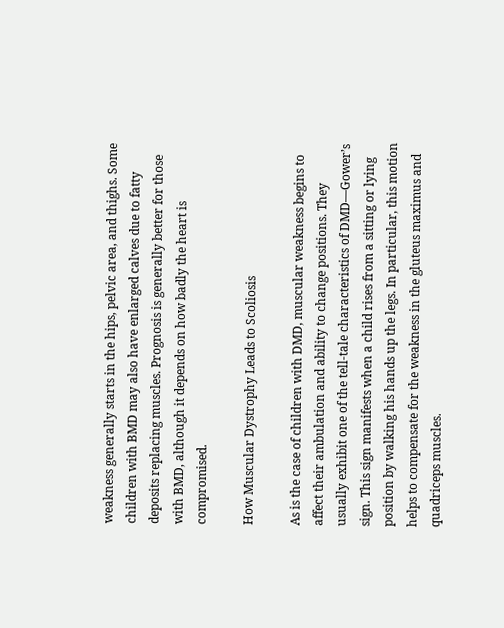weakness generally starts in the hips, pelvic area, and thighs. Some children with BMD may also have enlarged calves due to fatty deposits replacing muscles. Prognosis is generally better for those with BMD, although it depends on how badly the heart is compromised.

How Muscular Dystrophy Leads to Scoliosis

As is the case of children with DMD, muscular weakness begins to affect their ambulation and ability to change positions. They usually exhibit one of the tell-tale characteristics of DMD—Gower’s sign. This sign manifests when a child rises from a sitting or lying position by walking his hands up the legs. In particular, this motion helps to compensate for the weakness in the gluteus maximus and quadriceps muscles.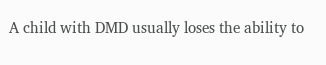A child with DMD usually loses the ability to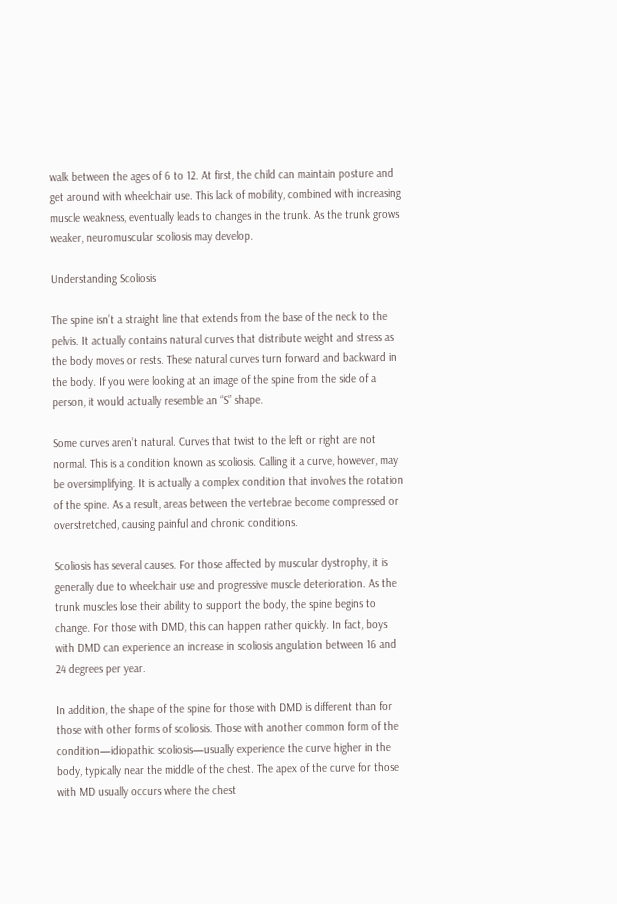walk between the ages of 6 to 12. At first, the child can maintain posture and get around with wheelchair use. This lack of mobility, combined with increasing muscle weakness, eventually leads to changes in the trunk. As the trunk grows weaker, neuromuscular scoliosis may develop.

Understanding Scoliosis

The spine isn’t a straight line that extends from the base of the neck to the pelvis. It actually contains natural curves that distribute weight and stress as the body moves or rests. These natural curves turn forward and backward in the body. If you were looking at an image of the spine from the side of a person, it would actually resemble an “S” shape.

Some curves aren’t natural. Curves that twist to the left or right are not normal. This is a condition known as scoliosis. Calling it a curve, however, may be oversimplifying. It is actually a complex condition that involves the rotation of the spine. As a result, areas between the vertebrae become compressed or overstretched, causing painful and chronic conditions.

Scoliosis has several causes. For those affected by muscular dystrophy, it is generally due to wheelchair use and progressive muscle deterioration. As the trunk muscles lose their ability to support the body, the spine begins to change. For those with DMD, this can happen rather quickly. In fact, boys with DMD can experience an increase in scoliosis angulation between 16 and 24 degrees per year.

In addition, the shape of the spine for those with DMD is different than for those with other forms of scoliosis. Those with another common form of the condition—idiopathic scoliosis—usually experience the curve higher in the body, typically near the middle of the chest. The apex of the curve for those with MD usually occurs where the chest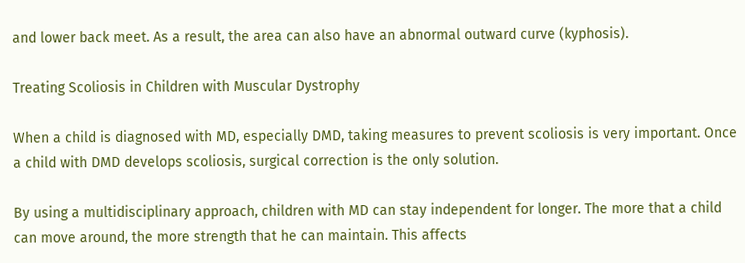and lower back meet. As a result, the area can also have an abnormal outward curve (kyphosis).

Treating Scoliosis in Children with Muscular Dystrophy

When a child is diagnosed with MD, especially DMD, taking measures to prevent scoliosis is very important. Once a child with DMD develops scoliosis, surgical correction is the only solution.

By using a multidisciplinary approach, children with MD can stay independent for longer. The more that a child can move around, the more strength that he can maintain. This affects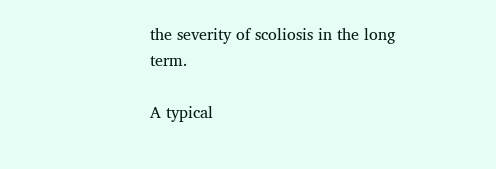the severity of scoliosis in the long term.

A typical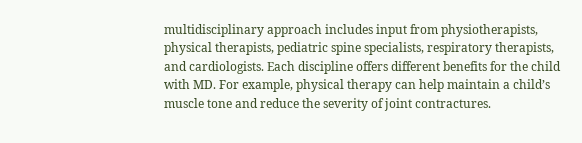multidisciplinary approach includes input from physiotherapists, physical therapists, pediatric spine specialists, respiratory therapists, and cardiologists. Each discipline offers different benefits for the child with MD. For example, physical therapy can help maintain a child’s muscle tone and reduce the severity of joint contractures.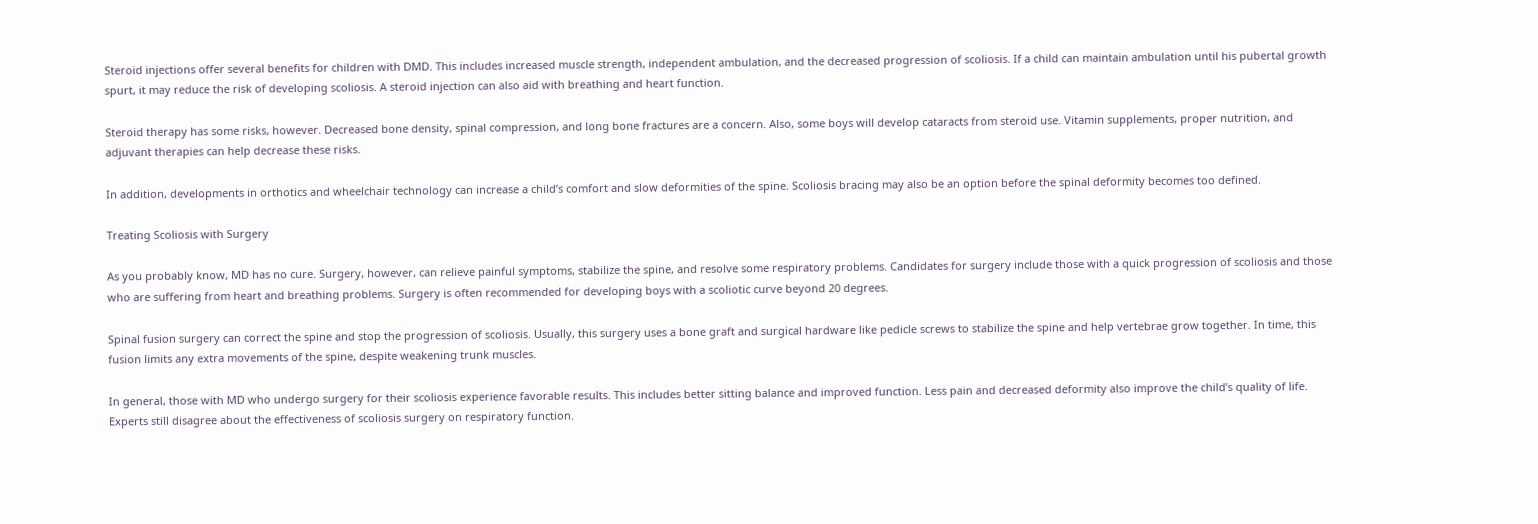Steroid injections offer several benefits for children with DMD. This includes increased muscle strength, independent ambulation, and the decreased progression of scoliosis. If a child can maintain ambulation until his pubertal growth spurt, it may reduce the risk of developing scoliosis. A steroid injection can also aid with breathing and heart function.

Steroid therapy has some risks, however. Decreased bone density, spinal compression, and long bone fractures are a concern. Also, some boys will develop cataracts from steroid use. Vitamin supplements, proper nutrition, and adjuvant therapies can help decrease these risks.

In addition, developments in orthotics and wheelchair technology can increase a child’s comfort and slow deformities of the spine. Scoliosis bracing may also be an option before the spinal deformity becomes too defined.

Treating Scoliosis with Surgery

As you probably know, MD has no cure. Surgery, however, can relieve painful symptoms, stabilize the spine, and resolve some respiratory problems. Candidates for surgery include those with a quick progression of scoliosis and those who are suffering from heart and breathing problems. Surgery is often recommended for developing boys with a scoliotic curve beyond 20 degrees.

Spinal fusion surgery can correct the spine and stop the progression of scoliosis. Usually, this surgery uses a bone graft and surgical hardware like pedicle screws to stabilize the spine and help vertebrae grow together. In time, this fusion limits any extra movements of the spine, despite weakening trunk muscles.

In general, those with MD who undergo surgery for their scoliosis experience favorable results. This includes better sitting balance and improved function. Less pain and decreased deformity also improve the child’s quality of life. Experts still disagree about the effectiveness of scoliosis surgery on respiratory function.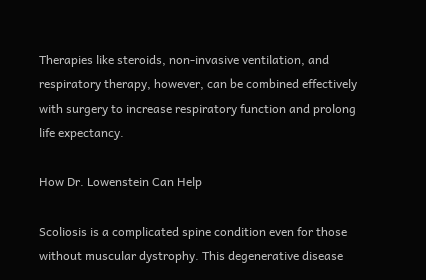Therapies like steroids, non-invasive ventilation, and respiratory therapy, however, can be combined effectively with surgery to increase respiratory function and prolong life expectancy.

How Dr. Lowenstein Can Help

Scoliosis is a complicated spine condition even for those without muscular dystrophy. This degenerative disease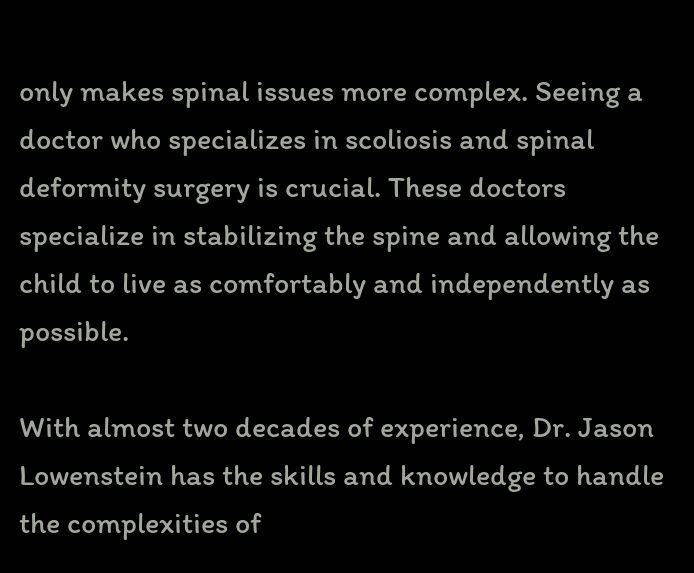only makes spinal issues more complex. Seeing a doctor who specializes in scoliosis and spinal deformity surgery is crucial. These doctors specialize in stabilizing the spine and allowing the child to live as comfortably and independently as possible.

With almost two decades of experience, Dr. Jason Lowenstein has the skills and knowledge to handle the complexities of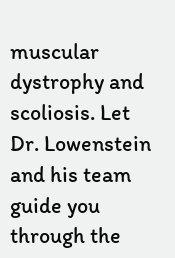muscular dystrophy and scoliosis. Let Dr. Lowenstein and his team guide you through the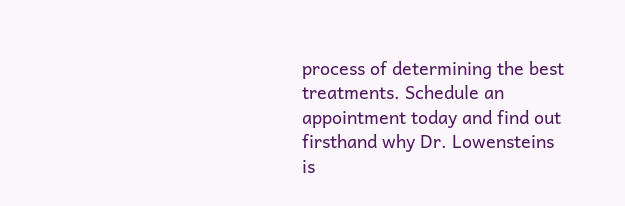process of determining the best treatments. Schedule an appointment today and find out firsthand why Dr. Lowensteins is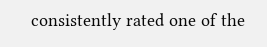consistently rated one of the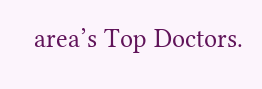area’s Top Doctors.